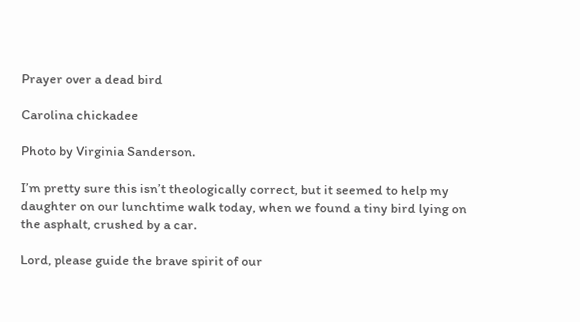Prayer over a dead bird

Carolina chickadee

Photo by Virginia Sanderson.

I’m pretty sure this isn’t theologically correct, but it seemed to help my daughter on our lunchtime walk today, when we found a tiny bird lying on the asphalt, crushed by a car.

Lord, please guide the brave spirit of our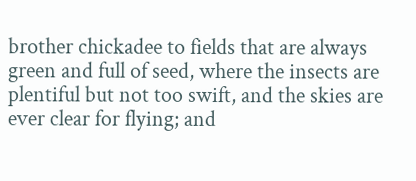brother chickadee to fields that are always green and full of seed, where the insects are plentiful but not too swift, and the skies are ever clear for flying; and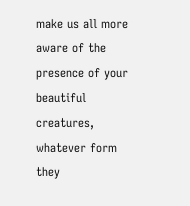make us all more aware of the presence of your beautiful creatures, whatever form they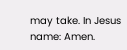may take. In Jesus name: Amen.